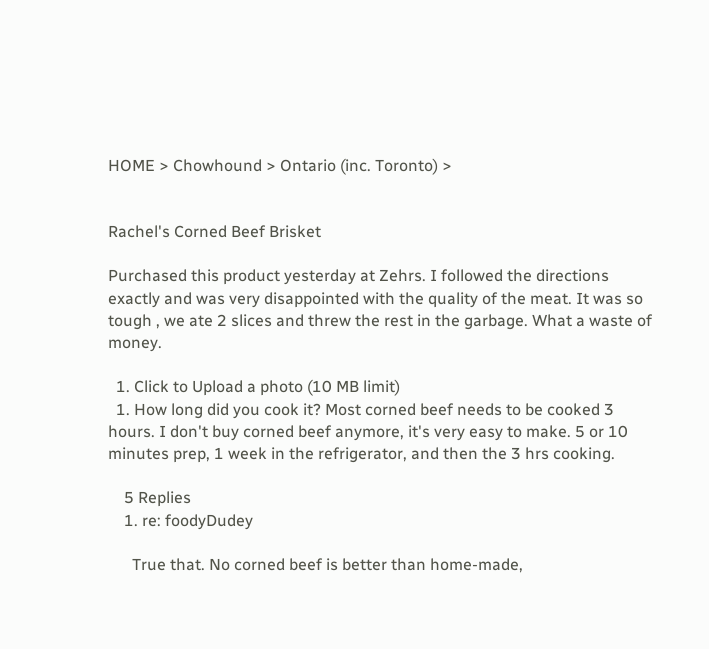HOME > Chowhound > Ontario (inc. Toronto) >


Rachel's Corned Beef Brisket

Purchased this product yesterday at Zehrs. I followed the directions exactly and was very disappointed with the quality of the meat. It was so tough , we ate 2 slices and threw the rest in the garbage. What a waste of money.

  1. Click to Upload a photo (10 MB limit)
  1. How long did you cook it? Most corned beef needs to be cooked 3 hours. I don't buy corned beef anymore, it's very easy to make. 5 or 10 minutes prep, 1 week in the refrigerator, and then the 3 hrs cooking.

    5 Replies
    1. re: foodyDudey

      True that. No corned beef is better than home-made,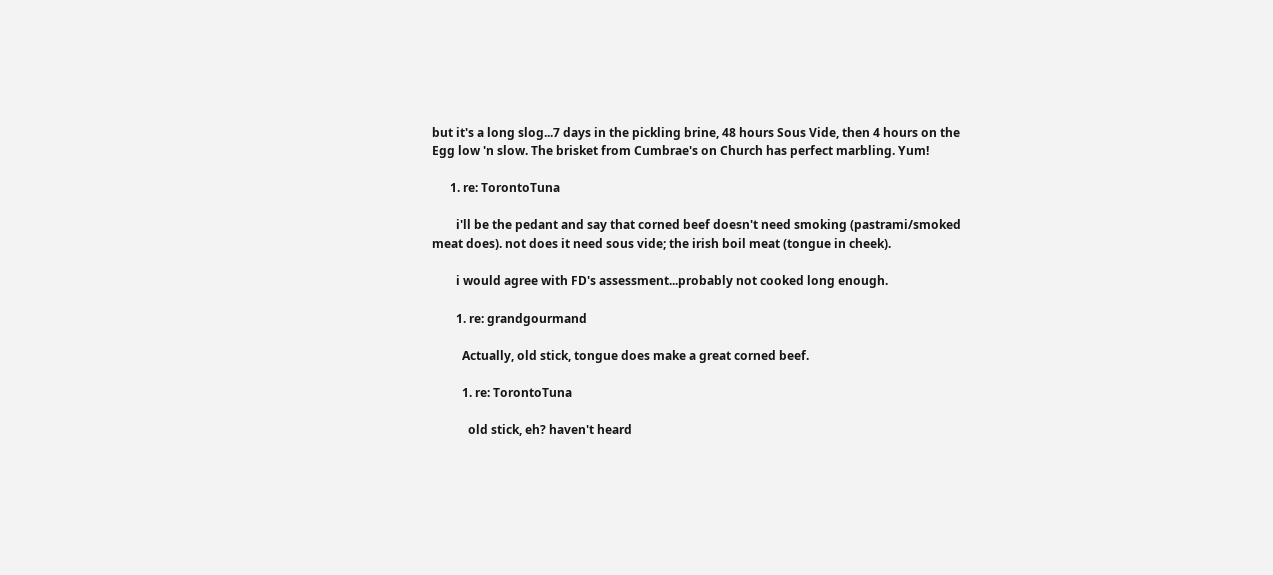but it's a long slog...7 days in the pickling brine, 48 hours Sous Vide, then 4 hours on the Egg low 'n slow. The brisket from Cumbrae's on Church has perfect marbling. Yum!

      1. re: TorontoTuna

        i'll be the pedant and say that corned beef doesn't need smoking (pastrami/smoked meat does). not does it need sous vide; the irish boil meat (tongue in cheek).

        i would agree with FD's assessment...probably not cooked long enough.

        1. re: grandgourmand

          Actually, old stick, tongue does make a great corned beef.

          1. re: TorontoTuna

            old stick, eh? haven't heard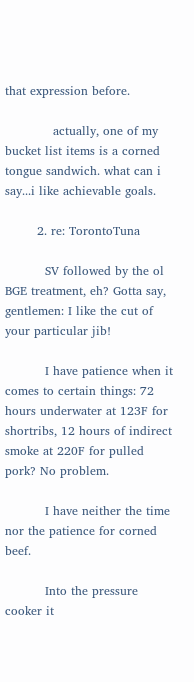that expression before.

            actually, one of my bucket list items is a corned tongue sandwich. what can i say...i like achievable goals.

        2. re: TorontoTuna

          SV followed by the ol BGE treatment, eh? Gotta say, gentlemen: I like the cut of your particular jib!

          I have patience when it comes to certain things: 72 hours underwater at 123F for shortribs, 12 hours of indirect smoke at 220F for pulled pork? No problem.

          I have neither the time nor the patience for corned beef.

          Into the pressure cooker it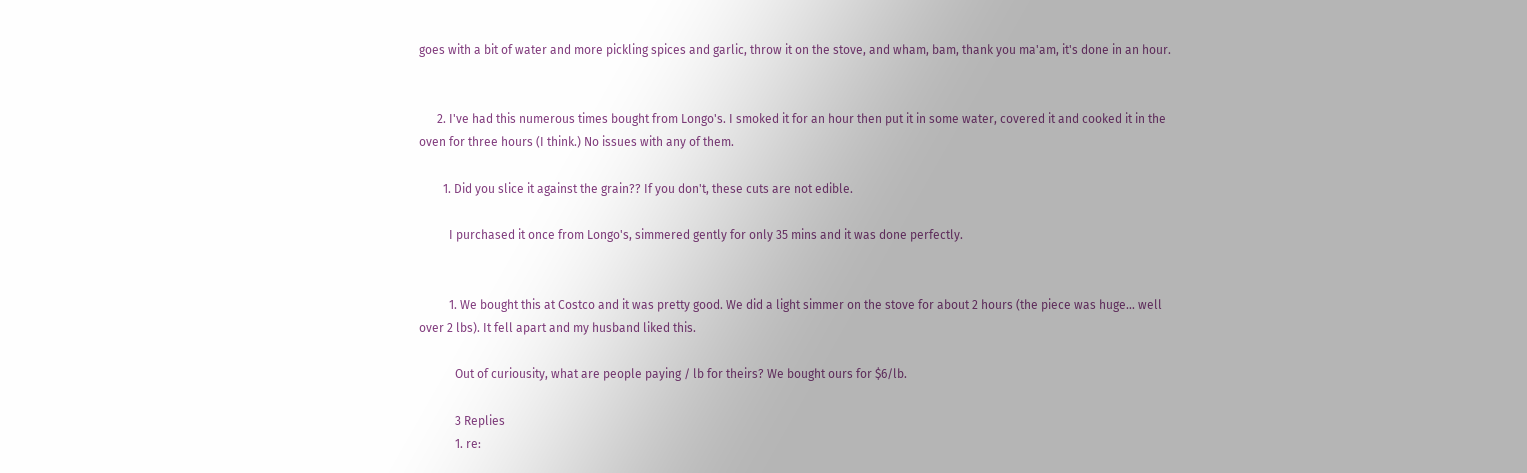goes with a bit of water and more pickling spices and garlic, throw it on the stove, and wham, bam, thank you ma'am, it's done in an hour.


      2. I've had this numerous times bought from Longo's. I smoked it for an hour then put it in some water, covered it and cooked it in the oven for three hours (I think.) No issues with any of them.

        1. Did you slice it against the grain?? If you don't, these cuts are not edible.

          I purchased it once from Longo's, simmered gently for only 35 mins and it was done perfectly.


          1. We bought this at Costco and it was pretty good. We did a light simmer on the stove for about 2 hours (the piece was huge... well over 2 lbs). It fell apart and my husband liked this.

            Out of curiousity, what are people paying / lb for theirs? We bought ours for $6/lb.

            3 Replies
            1. re: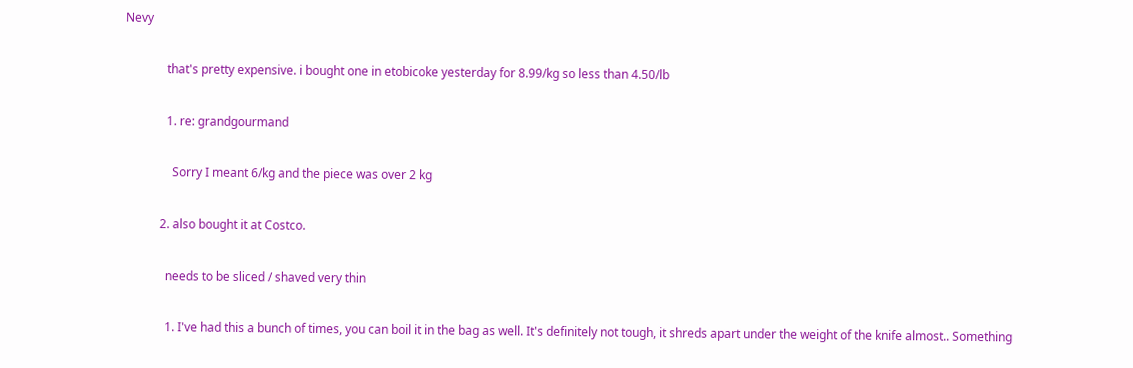Nevy

              that's pretty expensive. i bought one in etobicoke yesterday for 8.99/kg so less than 4.50/lb

              1. re: grandgourmand

                Sorry I meant 6/kg and the piece was over 2 kg

            2. also bought it at Costco.

              needs to be sliced / shaved very thin

              1. I've had this a bunch of times, you can boil it in the bag as well. It's definitely not tough, it shreds apart under the weight of the knife almost.. Something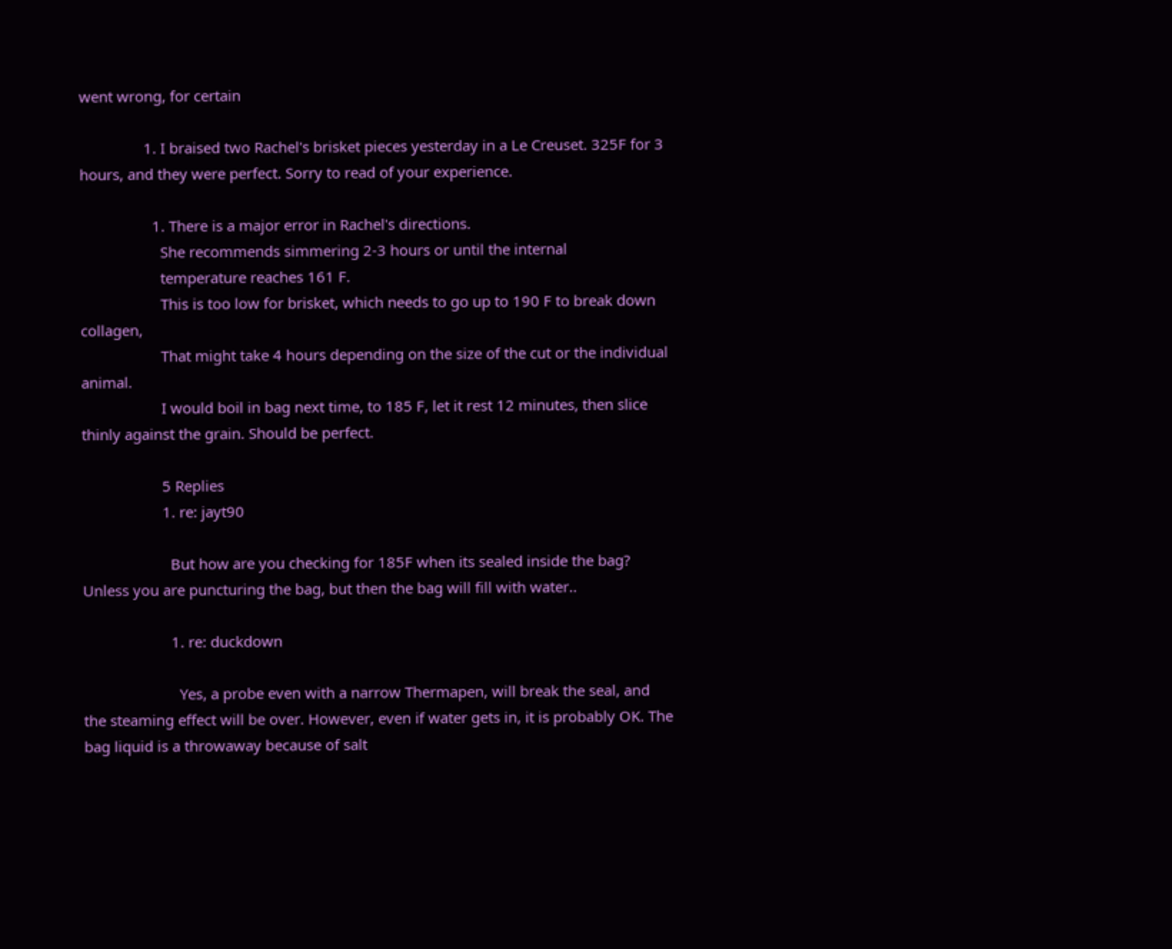went wrong, for certain

                1. I braised two Rachel's brisket pieces yesterday in a Le Creuset. 325F for 3 hours, and they were perfect. Sorry to read of your experience.

                  1. There is a major error in Rachel's directions.
                    She recommends simmering 2-3 hours or until the internal
                    temperature reaches 161 F.
                    This is too low for brisket, which needs to go up to 190 F to break down collagen,
                    That might take 4 hours depending on the size of the cut or the individual animal.
                    I would boil in bag next time, to 185 F, let it rest 12 minutes, then slice thinly against the grain. Should be perfect.

                    5 Replies
                    1. re: jayt90

                      But how are you checking for 185F when its sealed inside the bag? Unless you are puncturing the bag, but then the bag will fill with water..

                      1. re: duckdown

                        Yes, a probe even with a narrow Thermapen, will break the seal, and the steaming effect will be over. However, even if water gets in, it is probably OK. The bag liquid is a throwaway because of salt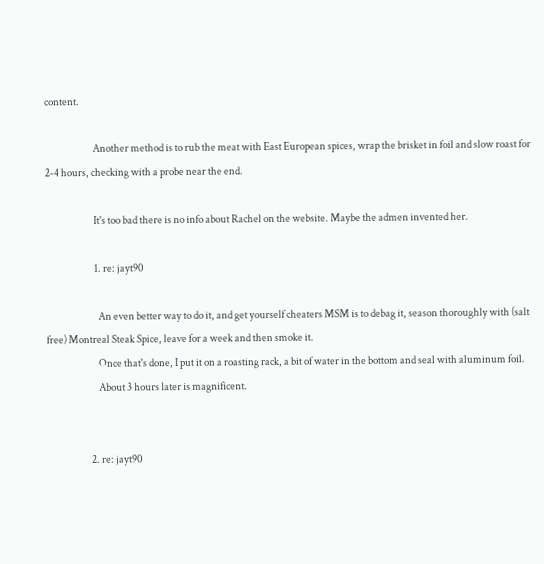content.

                        Another method is to rub the meat with East European spices, wrap the brisket in foil and slow roast for 2-4 hours, checking with a probe near the end.

                        It's too bad there is no info about Rachel on the website. Maybe the admen invented her.

                        1. re: jayt90

                          An even better way to do it, and get yourself cheaters MSM is to debag it, season thoroughly with (salt free) Montreal Steak Spice, leave for a week and then smoke it.
                          Once that's done, I put it on a roasting rack, a bit of water in the bottom and seal with aluminum foil.
                          About 3 hours later is magnificent.


                      2. re: jayt90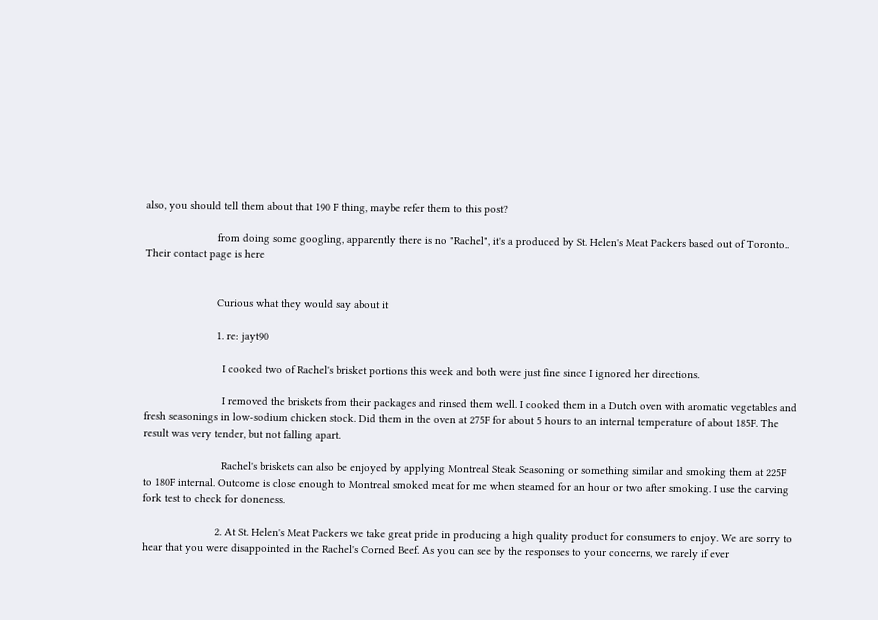also, you should tell them about that 190 F thing, maybe refer them to this post?

                        from doing some googling, apparently there is no "Rachel", it's a produced by St. Helen's Meat Packers based out of Toronto.. Their contact page is here


                        Curious what they would say about it

                        1. re: jayt90

                          I cooked two of Rachel's brisket portions this week and both were just fine since I ignored her directions.

                          I removed the briskets from their packages and rinsed them well. I cooked them in a Dutch oven with aromatic vegetables and fresh seasonings in low-sodium chicken stock. Did them in the oven at 275F for about 5 hours to an internal temperature of about 185F. The result was very tender, but not falling apart.

                          Rachel's briskets can also be enjoyed by applying Montreal Steak Seasoning or something similar and smoking them at 225F to 180F internal. Outcome is close enough to Montreal smoked meat for me when steamed for an hour or two after smoking. I use the carving fork test to check for doneness.

                        2. At St. Helen's Meat Packers we take great pride in producing a high quality product for consumers to enjoy. We are sorry to hear that you were disappointed in the Rachel's Corned Beef. As you can see by the responses to your concerns, we rarely if ever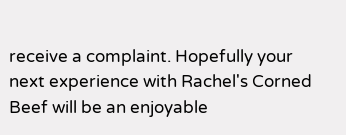receive a complaint. Hopefully your next experience with Rachel's Corned Beef will be an enjoyable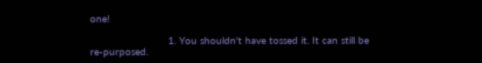one!

                          1. You shouldn't have tossed it. It can still be re-purposed.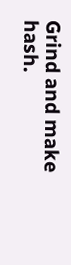Grind and make hash.